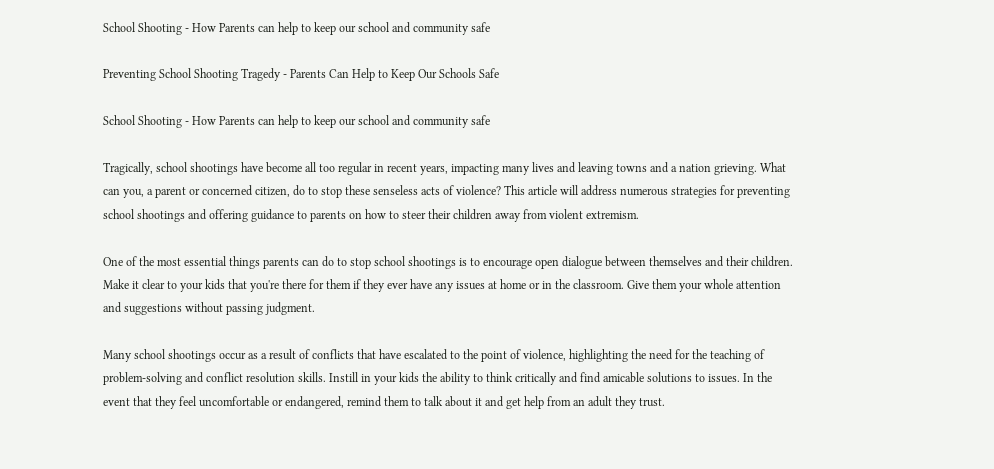School Shooting - How Parents can help to keep our school and community safe

Preventing School Shooting Tragedy - Parents Can Help to Keep Our Schools Safe

School Shooting - How Parents can help to keep our school and community safe

Tragically, school shootings have become all too regular in recent years, impacting many lives and leaving towns and a nation grieving. What can you, a parent or concerned citizen, do to stop these senseless acts of violence? This article will address numerous strategies for preventing school shootings and offering guidance to parents on how to steer their children away from violent extremism.

One of the most essential things parents can do to stop school shootings is to encourage open dialogue between themselves and their children. Make it clear to your kids that you're there for them if they ever have any issues at home or in the classroom. Give them your whole attention and suggestions without passing judgment.

Many school shootings occur as a result of conflicts that have escalated to the point of violence, highlighting the need for the teaching of problem-solving and conflict resolution skills. Instill in your kids the ability to think critically and find amicable solutions to issues. In the event that they feel uncomfortable or endangered, remind them to talk about it and get help from an adult they trust.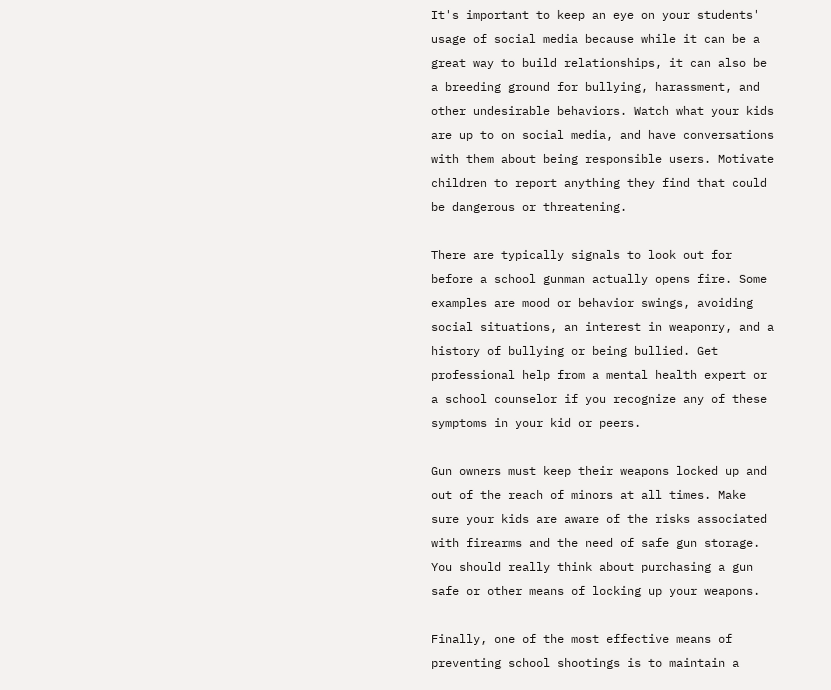It's important to keep an eye on your students' usage of social media because while it can be a great way to build relationships, it can also be a breeding ground for bullying, harassment, and other undesirable behaviors. Watch what your kids are up to on social media, and have conversations with them about being responsible users. Motivate children to report anything they find that could be dangerous or threatening.

There are typically signals to look out for before a school gunman actually opens fire. Some examples are mood or behavior swings, avoiding social situations, an interest in weaponry, and a history of bullying or being bullied. Get professional help from a mental health expert or a school counselor if you recognize any of these symptoms in your kid or peers.

Gun owners must keep their weapons locked up and out of the reach of minors at all times. Make sure your kids are aware of the risks associated with firearms and the need of safe gun storage. You should really think about purchasing a gun safe or other means of locking up your weapons.

Finally, one of the most effective means of preventing school shootings is to maintain a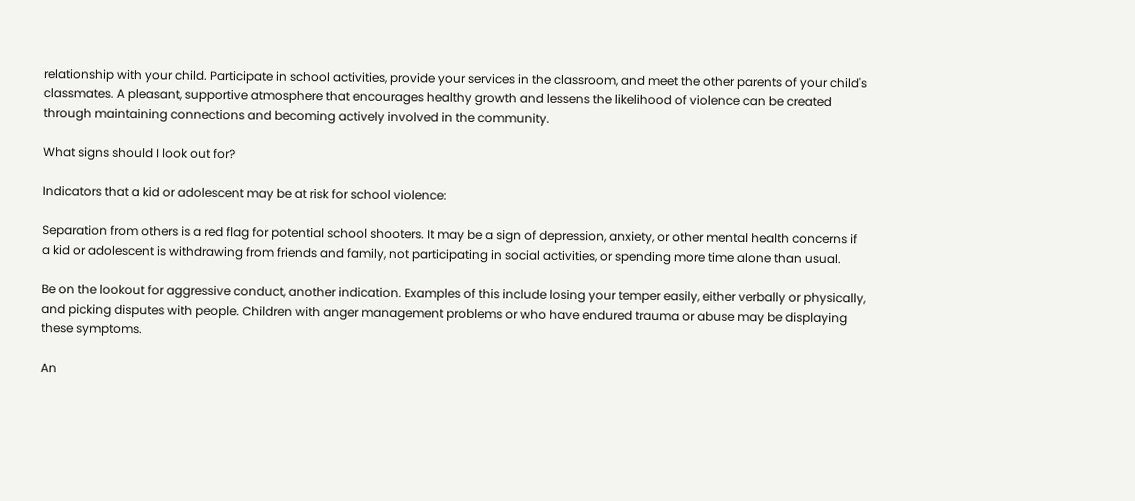relationship with your child. Participate in school activities, provide your services in the classroom, and meet the other parents of your child's classmates. A pleasant, supportive atmosphere that encourages healthy growth and lessens the likelihood of violence can be created through maintaining connections and becoming actively involved in the community.

What signs should I look out for?

Indicators that a kid or adolescent may be at risk for school violence:

Separation from others is a red flag for potential school shooters. It may be a sign of depression, anxiety, or other mental health concerns if a kid or adolescent is withdrawing from friends and family, not participating in social activities, or spending more time alone than usual.

Be on the lookout for aggressive conduct, another indication. Examples of this include losing your temper easily, either verbally or physically, and picking disputes with people. Children with anger management problems or who have endured trauma or abuse may be displaying these symptoms.

An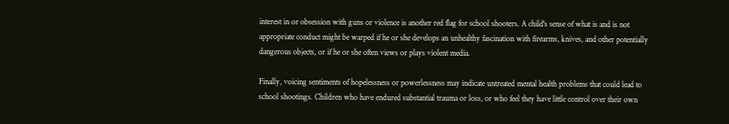interest in or obsession with guns or violence is another red flag for school shooters. A child's sense of what is and is not appropriate conduct might be warped if he or she develops an unhealthy fascination with firearms, knives, and other potentially dangerous objects, or if he or she often views or plays violent media.

Finally, voicing sentiments of hopelessness or powerlessness may indicate untreated mental health problems that could lead to school shootings. Children who have endured substantial trauma or loss, or who feel they have little control over their own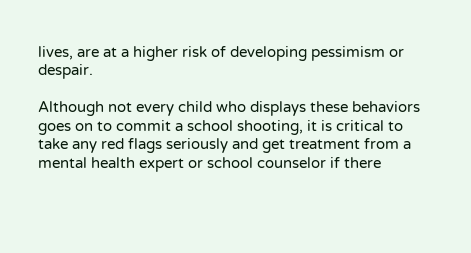lives, are at a higher risk of developing pessimism or despair.

Although not every child who displays these behaviors goes on to commit a school shooting, it is critical to take any red flags seriously and get treatment from a mental health expert or school counselor if there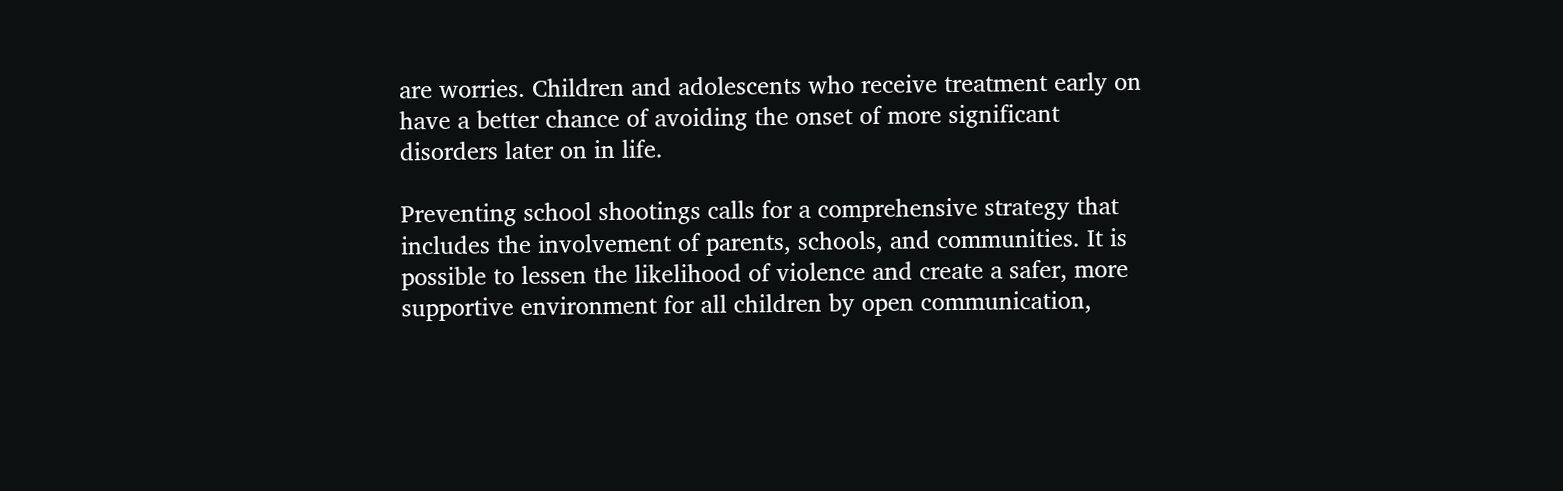are worries. Children and adolescents who receive treatment early on have a better chance of avoiding the onset of more significant disorders later on in life.

Preventing school shootings calls for a comprehensive strategy that includes the involvement of parents, schools, and communities. It is possible to lessen the likelihood of violence and create a safer, more supportive environment for all children by open communication,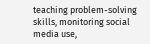teaching problem-solving skills, monitoring social media use,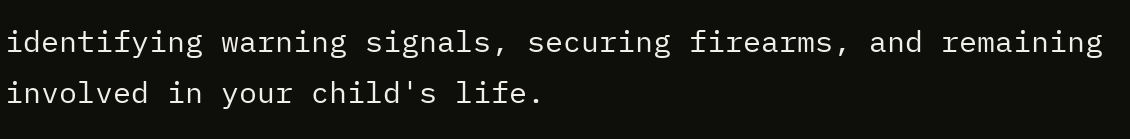identifying warning signals, securing firearms, and remaining involved in your child's life.